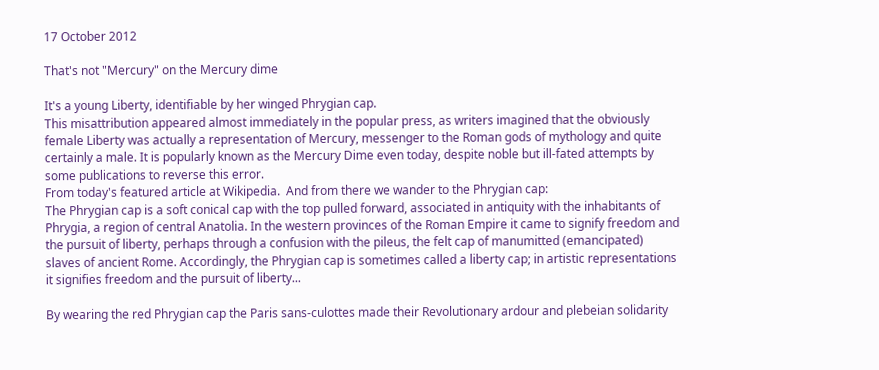17 October 2012

That's not "Mercury" on the Mercury dime

It's a young Liberty, identifiable by her winged Phrygian cap.
This misattribution appeared almost immediately in the popular press, as writers imagined that the obviously female Liberty was actually a representation of Mercury, messenger to the Roman gods of mythology and quite certainly a male. It is popularly known as the Mercury Dime even today, despite noble but ill-fated attempts by some publications to reverse this error.
From today's featured article at Wikipedia.  And from there we wander to the Phrygian cap:
The Phrygian cap is a soft conical cap with the top pulled forward, associated in antiquity with the inhabitants of Phrygia, a region of central Anatolia. In the western provinces of the Roman Empire it came to signify freedom and the pursuit of liberty, perhaps through a confusion with the pileus, the felt cap of manumitted (emancipated) slaves of ancient Rome. Accordingly, the Phrygian cap is sometimes called a liberty cap; in artistic representations it signifies freedom and the pursuit of liberty...

By wearing the red Phrygian cap the Paris sans-culottes made their Revolutionary ardour and plebeian solidarity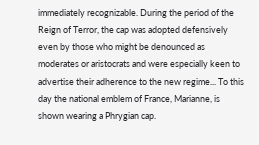immediately recognizable. During the period of the Reign of Terror, the cap was adopted defensively even by those who might be denounced as moderates or aristocrats and were especially keen to advertise their adherence to the new regime... To this day the national emblem of France, Marianne, is shown wearing a Phrygian cap.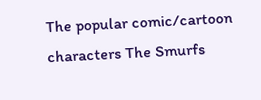The popular comic/cartoon characters The Smurfs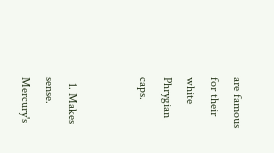are famous for their white Phrygian caps.


  1. Makes sense. Mercury's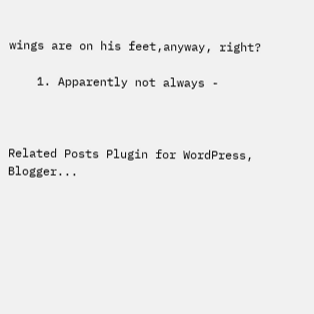wings are on his feet,anyway, right?

    1. Apparently not always -



Related Posts Plugin for WordPress, Blogger...